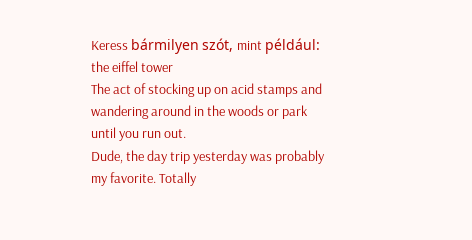Keress bármilyen szót, mint például: the eiffel tower
The act of stocking up on acid stamps and wandering around in the woods or park until you run out.
Dude, the day trip yesterday was probably my favorite. Totally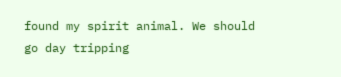found my spirit animal. We should go day tripping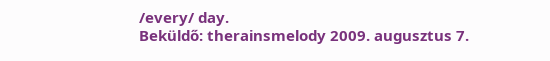/every/ day.
Beküldő: therainsmelody 2009. augusztus 7.